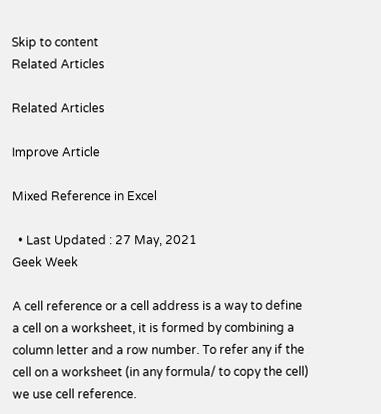Skip to content
Related Articles

Related Articles

Improve Article

Mixed Reference in Excel

  • Last Updated : 27 May, 2021
Geek Week

A cell reference or a cell address is a way to define a cell on a worksheet, it is formed by combining a column letter and a row number. To refer any if the cell on a worksheet (in any formula/ to copy the cell) we use cell reference.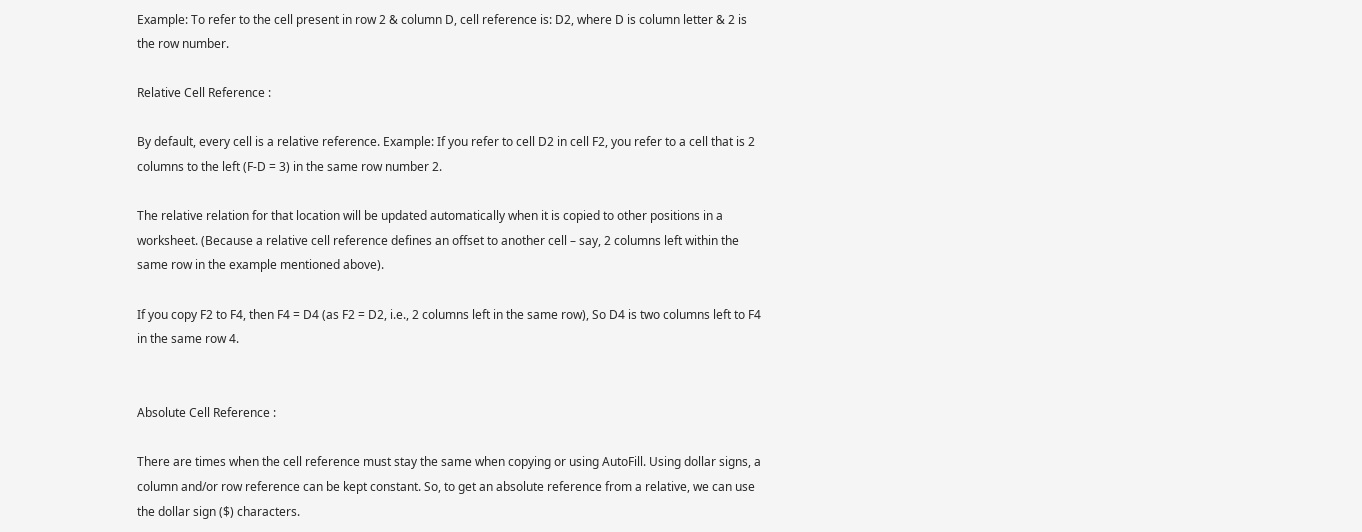Example: To refer to the cell present in row 2 & column D, cell reference is: D2, where D is column letter & 2 is the row number.

Relative Cell Reference :

By default, every cell is a relative reference. Example: If you refer to cell D2 in cell F2, you refer to a cell that is 2 columns to the left (F-D = 3) in the same row number 2.

The relative relation for that location will be updated automatically when it is copied to other positions in a worksheet. (Because a relative cell reference defines an offset to another cell – say, 2 columns left within the same row in the example mentioned above).

If you copy F2 to F4, then F4 = D4 (as F2 = D2, i.e., 2 columns left in the same row), So D4 is two columns left to F4 in the same row 4.


Absolute Cell Reference :

There are times when the cell reference must stay the same when copying or using AutoFill. Using dollar signs, a column and/or row reference can be kept constant. So, to get an absolute reference from a relative, we can use the dollar sign ($) characters.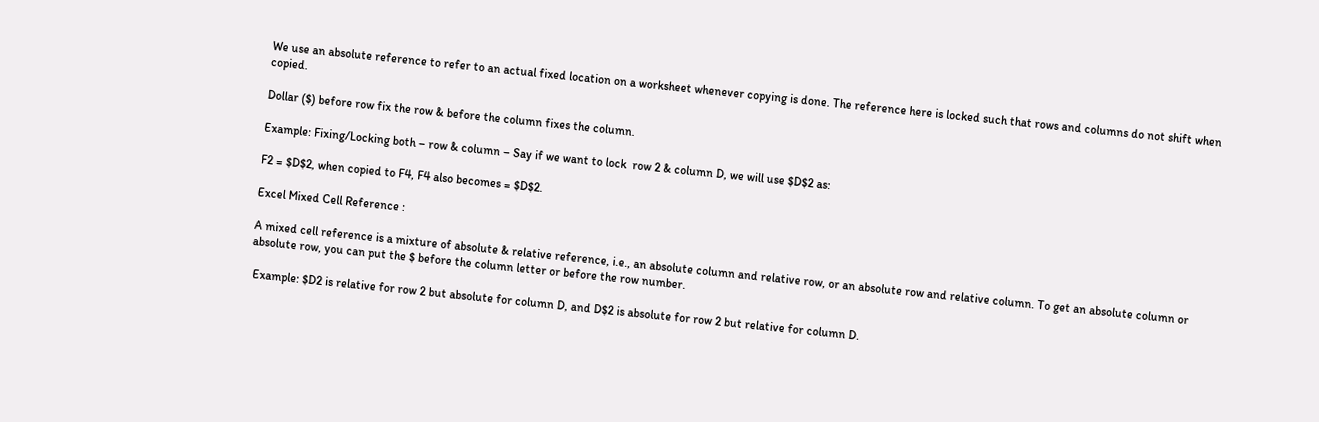We use an absolute reference to refer to an actual fixed location on a worksheet whenever copying is done. The reference here is locked such that rows and columns do not shift when copied.

Dollar ($) before row fix the row & before the column fixes the column.

Example: Fixing/Locking both – row & column – Say if we want to lock  row 2 & column D, we will use $D$2 as:

F2 = $D$2, when copied to F4, F4 also becomes = $D$2.

Excel Mixed Cell Reference :

A mixed cell reference is a mixture of absolute & relative reference, i.e., an absolute column and relative row, or an absolute row and relative column. To get an absolute column or absolute row, you can put the $ before the column letter or before the row number.

 Example: $D2 is relative for row 2 but absolute for column D, and D$2 is absolute for row 2 but relative for column D.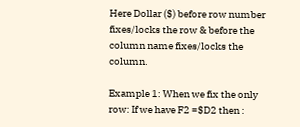Here Dollar ($) before row number fixes/locks the row & before the column name fixes/locks the column.

Example 1: When we fix the only row: If we have F2 =$D2 then :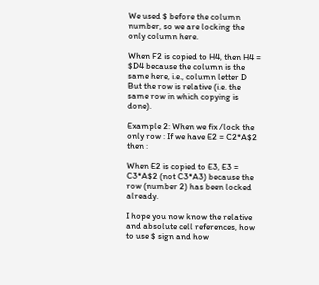We used $ before the column number, so we are locking the only column here.

When F2 is copied to H4, then H4 = $D4 because the column is the same here, i.e., column letter D But the row is relative (i.e. the same row in which copying is done).

Example 2: When we fix /lock the only row : If we have E2 = C2*A$2 then :

When E2 is copied to E3, E3 = C3*A$2 (not C3*A3) because the row (number 2) has been locked already.

I hope you now know the relative and absolute cell references, how to use $ sign and how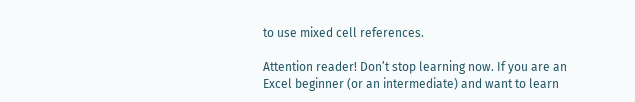to use mixed cell references.

Attention reader! Don’t stop learning now. If you are an Excel beginner (or an intermediate) and want to learn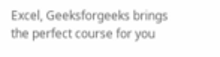Excel, Geeksforgeeks brings the perfect course for you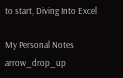to start, Diving Into Excel

My Personal Notes arrow_drop_up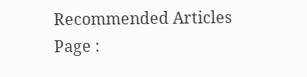Recommended Articles
Page :